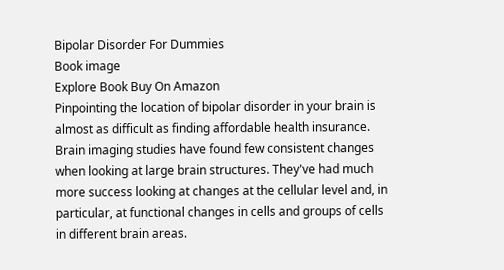Bipolar Disorder For Dummies
Book image
Explore Book Buy On Amazon
Pinpointing the location of bipolar disorder in your brain is almost as difficult as finding affordable health insurance. Brain imaging studies have found few consistent changes when looking at large brain structures. They've had much more success looking at changes at the cellular level and, in particular, at functional changes in cells and groups of cells in different brain areas.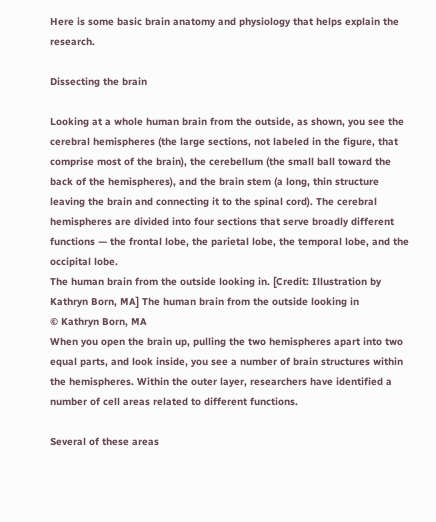Here is some basic brain anatomy and physiology that helps explain the research.

Dissecting the brain

Looking at a whole human brain from the outside, as shown, you see the cerebral hemispheres (the large sections, not labeled in the figure, that comprise most of the brain), the cerebellum (the small ball toward the back of the hemispheres), and the brain stem (a long, thin structure leaving the brain and connecting it to the spinal cord). The cerebral hemispheres are divided into four sections that serve broadly different functions — the frontal lobe, the parietal lobe, the temporal lobe, and the occipital lobe.
The human brain from the outside looking in. [Credit: Illustration by Kathryn Born, MA] The human brain from the outside looking in
© Kathryn Born, MA
When you open the brain up, pulling the two hemispheres apart into two equal parts, and look inside, you see a number of brain structures within the hemispheres. Within the outer layer, researchers have identified a number of cell areas related to different functions.

Several of these areas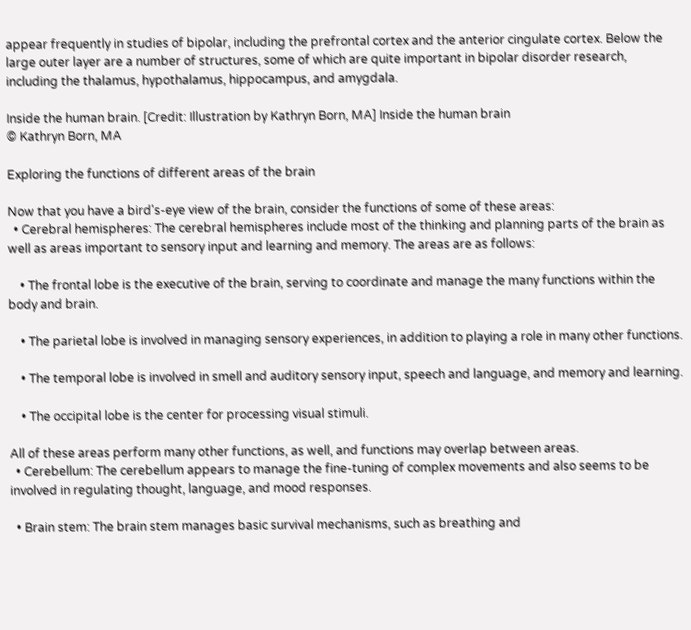appear frequently in studies of bipolar, including the prefrontal cortex and the anterior cingulate cortex. Below the large outer layer are a number of structures, some of which are quite important in bipolar disorder research, including the thalamus, hypothalamus, hippocampus, and amygdala.

Inside the human brain. [Credit: Illustration by Kathryn Born, MA] Inside the human brain
© Kathryn Born, MA

Exploring the functions of different areas of the brain

Now that you have a bird's-eye view of the brain, consider the functions of some of these areas:
  • Cerebral hemispheres: The cerebral hemispheres include most of the thinking and planning parts of the brain as well as areas important to sensory input and learning and memory. The areas are as follows:

    • The frontal lobe is the executive of the brain, serving to coordinate and manage the many functions within the body and brain.

    • The parietal lobe is involved in managing sensory experiences, in addition to playing a role in many other functions.

    • The temporal lobe is involved in smell and auditory sensory input, speech and language, and memory and learning.

    • The occipital lobe is the center for processing visual stimuli.

All of these areas perform many other functions, as well, and functions may overlap between areas.
  • Cerebellum: The cerebellum appears to manage the fine-tuning of complex movements and also seems to be involved in regulating thought, language, and mood responses.

  • Brain stem: The brain stem manages basic survival mechanisms, such as breathing and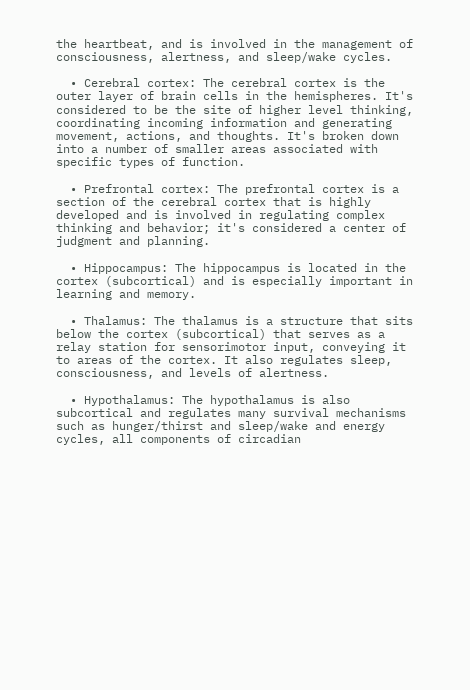the heartbeat, and is involved in the management of consciousness, alertness, and sleep/wake cycles.

  • Cerebral cortex: The cerebral cortex is the outer layer of brain cells in the hemispheres. It's considered to be the site of higher level thinking, coordinating incoming information and generating movement, actions, and thoughts. It's broken down into a number of smaller areas associated with specific types of function.

  • Prefrontal cortex: The prefrontal cortex is a section of the cerebral cortex that is highly developed and is involved in regulating complex thinking and behavior; it's considered a center of judgment and planning.

  • Hippocampus: The hippocampus is located in the cortex (subcortical) and is especially important in learning and memory.

  • Thalamus: The thalamus is a structure that sits below the cortex (subcortical) that serves as a relay station for sensorimotor input, conveying it to areas of the cortex. It also regulates sleep, consciousness, and levels of alertness.

  • Hypothalamus: The hypothalamus is also subcortical and regulates many survival mechanisms such as hunger/thirst and sleep/wake and energy cycles, all components of circadian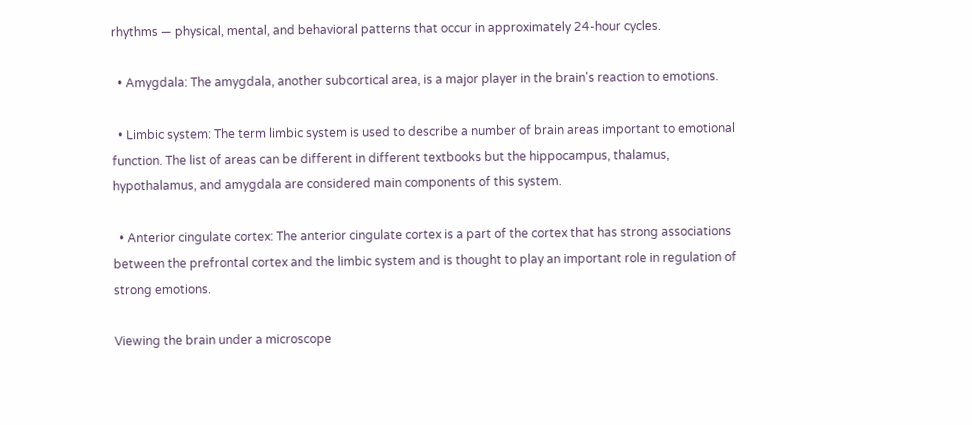rhythms — physical, mental, and behavioral patterns that occur in approximately 24-hour cycles.

  • Amygdala: The amygdala, another subcortical area, is a major player in the brain's reaction to emotions.

  • Limbic system: The term limbic system is used to describe a number of brain areas important to emotional function. The list of areas can be different in different textbooks but the hippocampus, thalamus, hypothalamus, and amygdala are considered main components of this system.

  • Anterior cingulate cortex: The anterior cingulate cortex is a part of the cortex that has strong associations between the prefrontal cortex and the limbic system and is thought to play an important role in regulation of strong emotions.

Viewing the brain under a microscope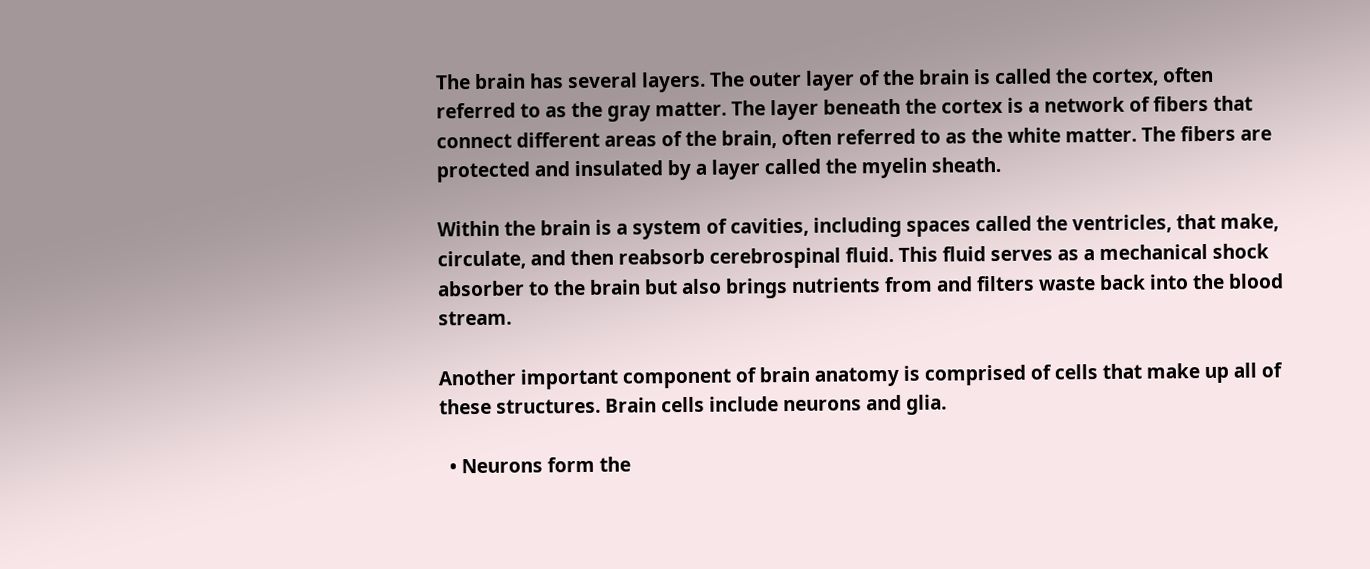The brain has several layers. The outer layer of the brain is called the cortex, often referred to as the gray matter. The layer beneath the cortex is a network of fibers that connect different areas of the brain, often referred to as the white matter. The fibers are protected and insulated by a layer called the myelin sheath.

Within the brain is a system of cavities, including spaces called the ventricles, that make, circulate, and then reabsorb cerebrospinal fluid. This fluid serves as a mechanical shock absorber to the brain but also brings nutrients from and filters waste back into the blood stream.

Another important component of brain anatomy is comprised of cells that make up all of these structures. Brain cells include neurons and glia.

  • Neurons form the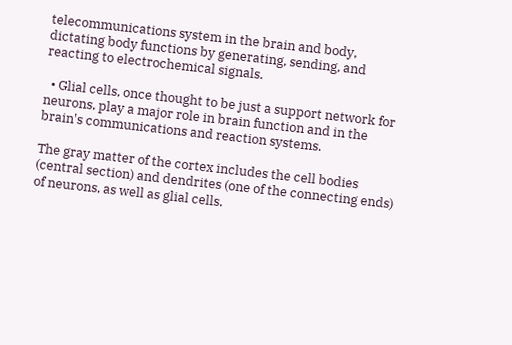telecommunications system in the brain and body, dictating body functions by generating, sending, and reacting to electrochemical signals.

  • Glial cells, once thought to be just a support network for neurons, play a major role in brain function and in the brain's communications and reaction systems.

The gray matter of the cortex includes the cell bodies (central section) and dendrites (one of the connecting ends) of neurons, as well as glial cells.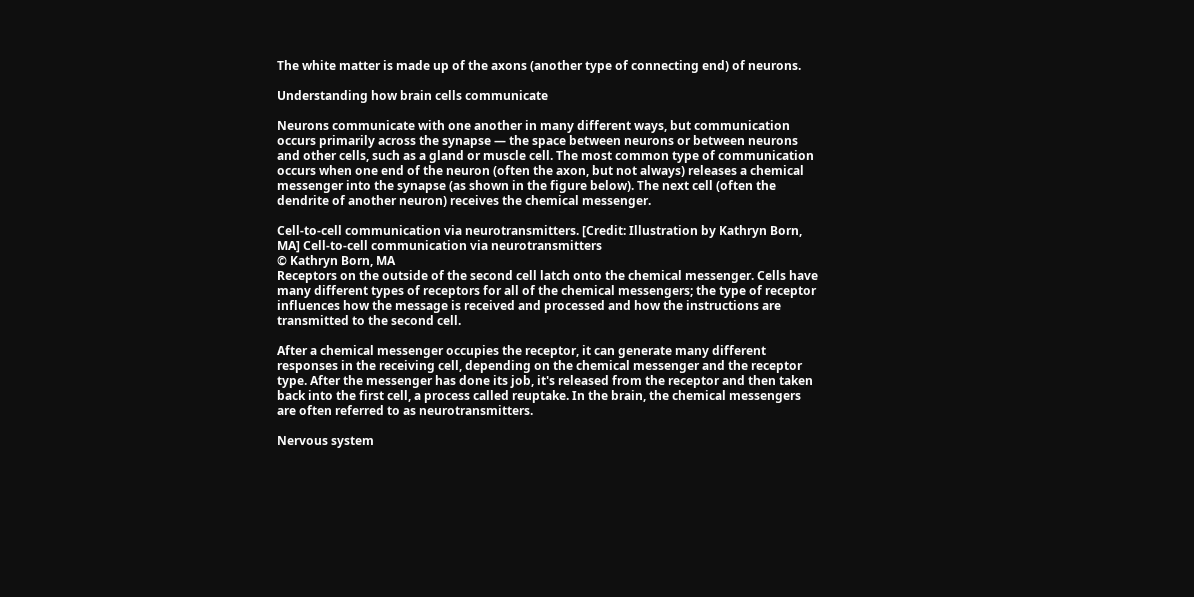The white matter is made up of the axons (another type of connecting end) of neurons.

Understanding how brain cells communicate

Neurons communicate with one another in many different ways, but communication occurs primarily across the synapse — the space between neurons or between neurons and other cells, such as a gland or muscle cell. The most common type of communication occurs when one end of the neuron (often the axon, but not always) releases a chemical messenger into the synapse (as shown in the figure below). The next cell (often the dendrite of another neuron) receives the chemical messenger.

Cell-to-cell communication via neurotransmitters. [Credit: Illustration by Kathryn Born, MA] Cell-to-cell communication via neurotransmitters
© Kathryn Born, MA
Receptors on the outside of the second cell latch onto the chemical messenger. Cells have many different types of receptors for all of the chemical messengers; the type of receptor influences how the message is received and processed and how the instructions are transmitted to the second cell.

After a chemical messenger occupies the receptor, it can generate many different responses in the receiving cell, depending on the chemical messenger and the receptor type. After the messenger has done its job, it's released from the receptor and then taken back into the first cell, a process called reuptake. In the brain, the chemical messengers are often referred to as neurotransmitters.

Nervous system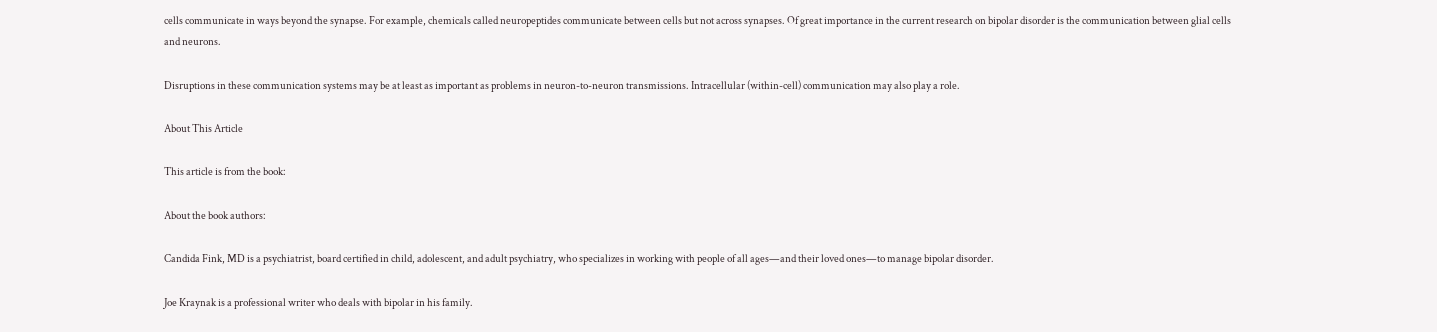cells communicate in ways beyond the synapse. For example, chemicals called neuropeptides communicate between cells but not across synapses. Of great importance in the current research on bipolar disorder is the communication between glial cells and neurons.

Disruptions in these communication systems may be at least as important as problems in neuron-to-neuron transmissions. Intracellular (within-cell) communication may also play a role.

About This Article

This article is from the book:

About the book authors:

Candida Fink, MD is a psychiatrist, board certified in child, adolescent, and adult psychiatry, who specializes in working with people of all ages—and their loved ones—to manage bipolar disorder.

Joe Kraynak is a professional writer who deals with bipolar in his family.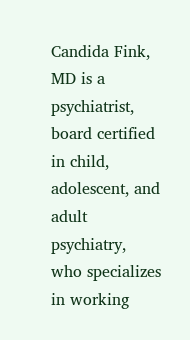Candida Fink, MD is a psychiatrist, board certified in child, adolescent, and adult psychiatry, who specializes in working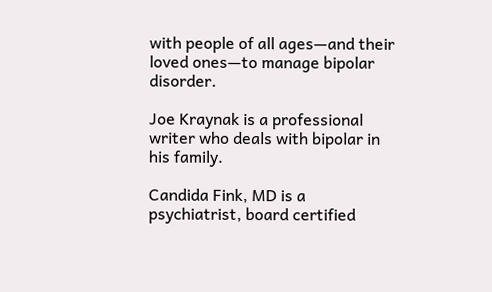with people of all ages—and their loved ones—to manage bipolar disorder.

Joe Kraynak is a professional writer who deals with bipolar in his family.

Candida Fink, MD is a psychiatrist, board certified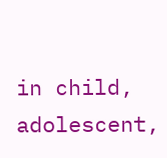in child, adolescent,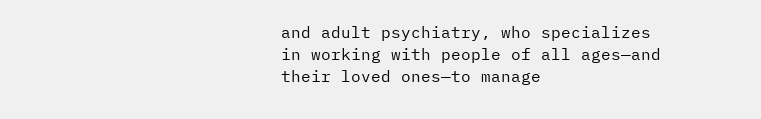and adult psychiatry, who specializes in working with people of all ages—and their loved ones—to manage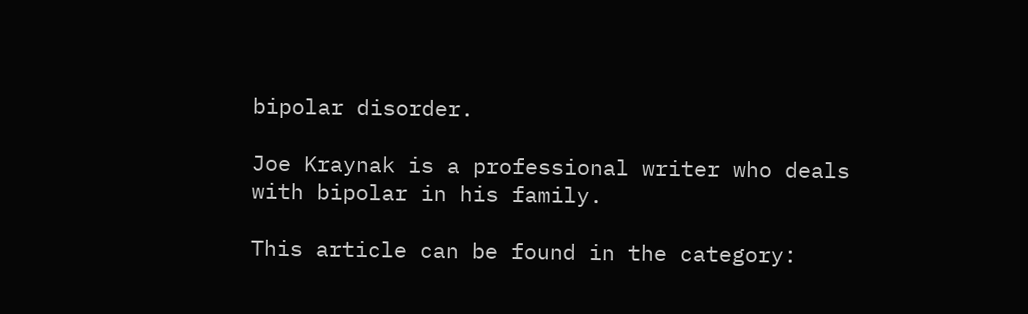bipolar disorder.

Joe Kraynak is a professional writer who deals with bipolar in his family.

This article can be found in the category: